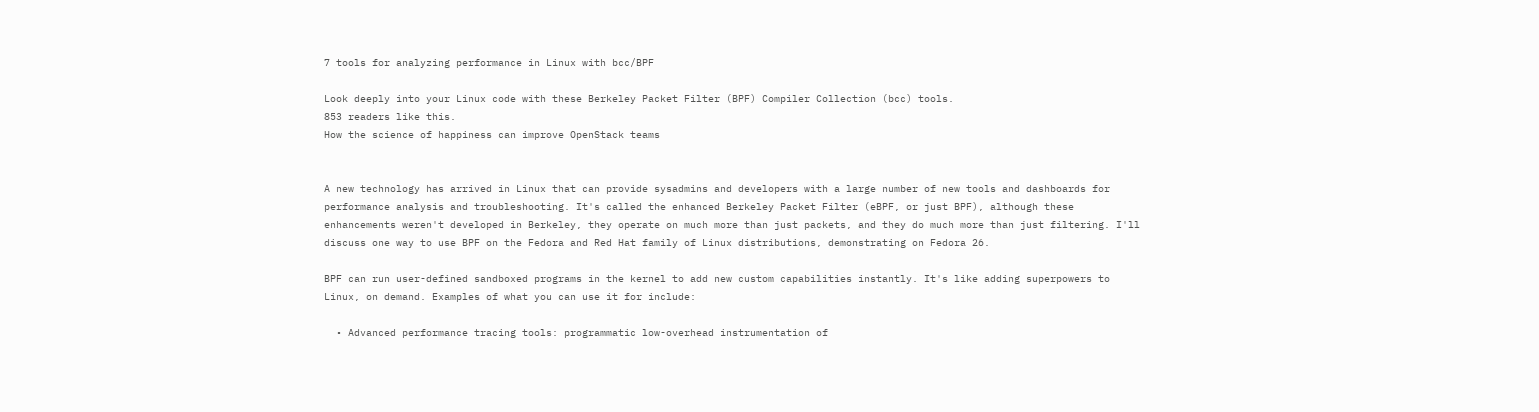7 tools for analyzing performance in Linux with bcc/BPF

Look deeply into your Linux code with these Berkeley Packet Filter (BPF) Compiler Collection (bcc) tools.
853 readers like this.
How the science of happiness can improve OpenStack teams


A new technology has arrived in Linux that can provide sysadmins and developers with a large number of new tools and dashboards for performance analysis and troubleshooting. It's called the enhanced Berkeley Packet Filter (eBPF, or just BPF), although these enhancements weren't developed in Berkeley, they operate on much more than just packets, and they do much more than just filtering. I'll discuss one way to use BPF on the Fedora and Red Hat family of Linux distributions, demonstrating on Fedora 26.

BPF can run user-defined sandboxed programs in the kernel to add new custom capabilities instantly. It's like adding superpowers to Linux, on demand. Examples of what you can use it for include:

  • Advanced performance tracing tools: programmatic low-overhead instrumentation of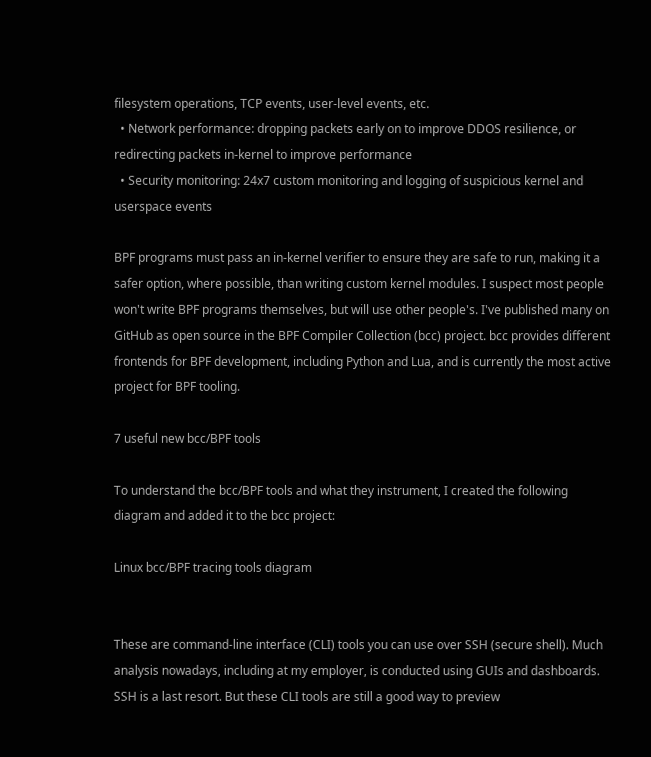filesystem operations, TCP events, user-level events, etc.
  • Network performance: dropping packets early on to improve DDOS resilience, or redirecting packets in-kernel to improve performance
  • Security monitoring: 24x7 custom monitoring and logging of suspicious kernel and userspace events

BPF programs must pass an in-kernel verifier to ensure they are safe to run, making it a safer option, where possible, than writing custom kernel modules. I suspect most people won't write BPF programs themselves, but will use other people's. I've published many on GitHub as open source in the BPF Compiler Collection (bcc) project. bcc provides different frontends for BPF development, including Python and Lua, and is currently the most active project for BPF tooling.

7 useful new bcc/BPF tools

To understand the bcc/BPF tools and what they instrument, I created the following diagram and added it to the bcc project:

Linux bcc/BPF tracing tools diagram


These are command-line interface (CLI) tools you can use over SSH (secure shell). Much analysis nowadays, including at my employer, is conducted using GUIs and dashboards. SSH is a last resort. But these CLI tools are still a good way to preview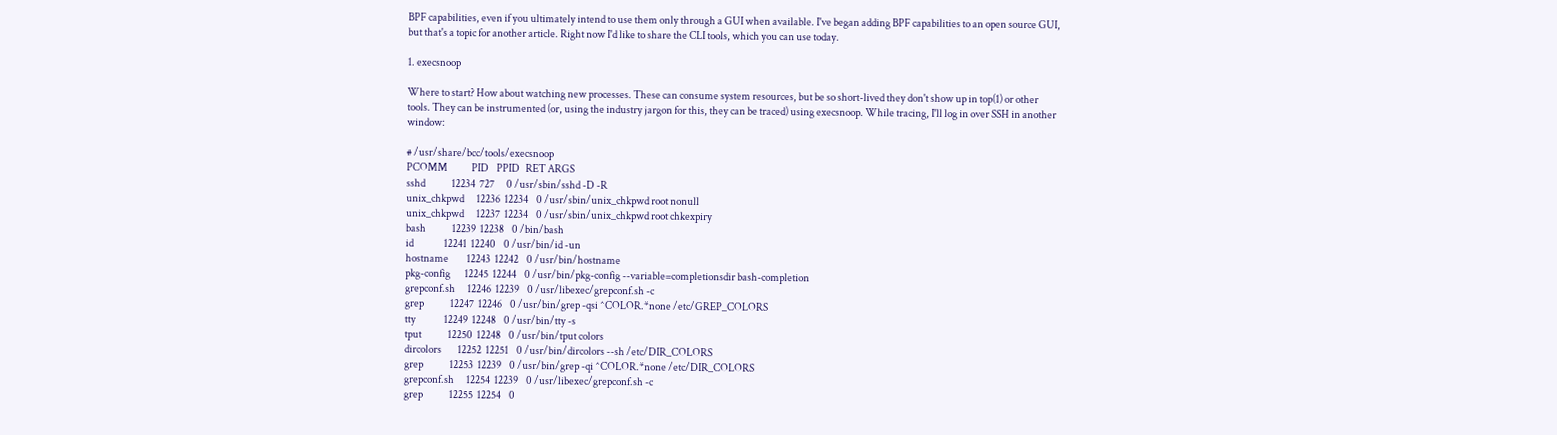BPF capabilities, even if you ultimately intend to use them only through a GUI when available. I've began adding BPF capabilities to an open source GUI, but that's a topic for another article. Right now I'd like to share the CLI tools, which you can use today.

1. execsnoop

Where to start? How about watching new processes. These can consume system resources, but be so short-lived they don't show up in top(1) or other tools. They can be instrumented (or, using the industry jargon for this, they can be traced) using execsnoop. While tracing, I'll log in over SSH in another window:

# /usr/share/bcc/tools/execsnoop
PCOMM            PID    PPID   RET ARGS
sshd             12234  727      0 /usr/sbin/sshd -D -R
unix_chkpwd      12236  12234    0 /usr/sbin/unix_chkpwd root nonull
unix_chkpwd      12237  12234    0 /usr/sbin/unix_chkpwd root chkexpiry
bash             12239  12238    0 /bin/bash
id               12241  12240    0 /usr/bin/id -un
hostname         12243  12242    0 /usr/bin/hostname
pkg-config       12245  12244    0 /usr/bin/pkg-config --variable=completionsdir bash-completion
grepconf.sh      12246  12239    0 /usr/libexec/grepconf.sh -c
grep             12247  12246    0 /usr/bin/grep -qsi ^COLOR.*none /etc/GREP_COLORS
tty              12249  12248    0 /usr/bin/tty -s
tput             12250  12248    0 /usr/bin/tput colors
dircolors        12252  12251    0 /usr/bin/dircolors --sh /etc/DIR_COLORS
grep             12253  12239    0 /usr/bin/grep -qi ^COLOR.*none /etc/DIR_COLORS
grepconf.sh      12254  12239    0 /usr/libexec/grepconf.sh -c
grep             12255  12254    0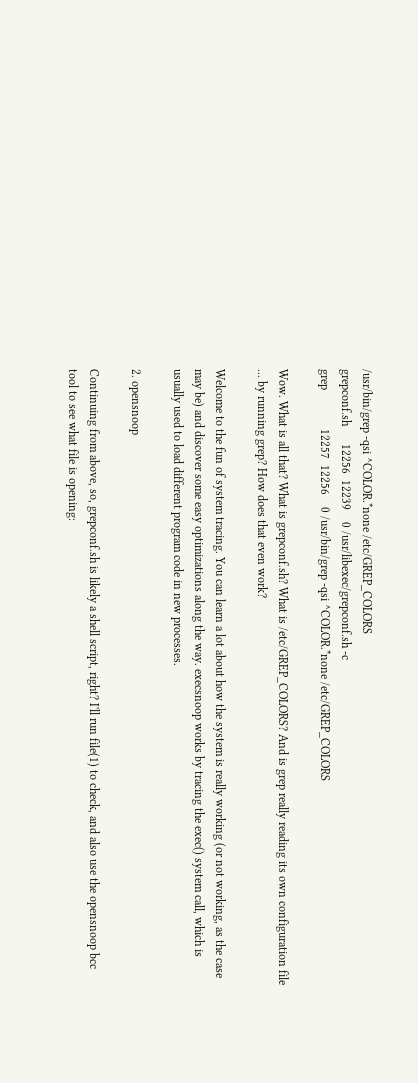/usr/bin/grep -qsi ^COLOR.*none /etc/GREP_COLORS
grepconf.sh      12256  12239    0 /usr/libexec/grepconf.sh -c
grep             12257  12256    0 /usr/bin/grep -qsi ^COLOR.*none /etc/GREP_COLORS

Wow. What is all that? What is grepconf.sh? What is /etc/GREP_COLORS? And is grep really reading its own configuration file ... by running grep? How does that even work?

Welcome to the fun of system tracing. You can learn a lot about how the system is really working (or not working, as the case may be) and discover some easy optimizations along the way. execsnoop works by tracing the exec() system call, which is usually used to load different program code in new processes.

2. opensnoop

Continuing from above, so, grepconf.sh is likely a shell script, right? I'll run file(1) to check, and also use the opensnoop bcc tool to see what file is opening: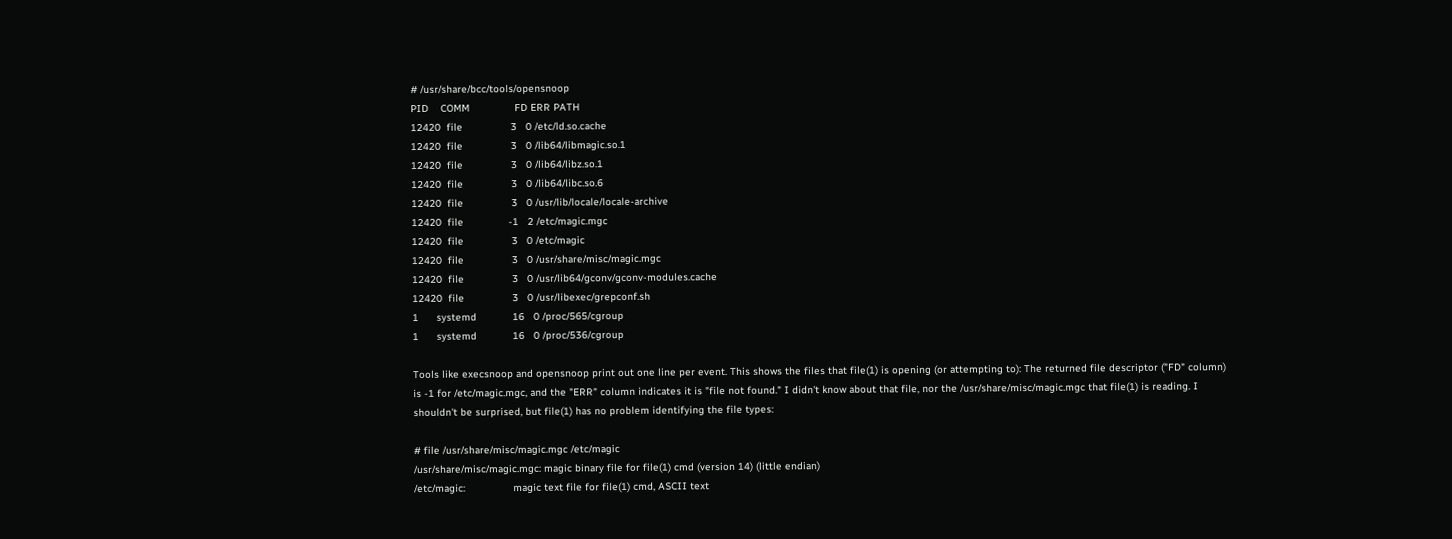# /usr/share/bcc/tools/opensnoop
PID    COMM               FD ERR PATH
12420  file                3   0 /etc/ld.so.cache
12420  file                3   0 /lib64/libmagic.so.1
12420  file                3   0 /lib64/libz.so.1
12420  file                3   0 /lib64/libc.so.6
12420  file                3   0 /usr/lib/locale/locale-archive
12420  file               -1   2 /etc/magic.mgc
12420  file                3   0 /etc/magic
12420  file                3   0 /usr/share/misc/magic.mgc
12420  file                3   0 /usr/lib64/gconv/gconv-modules.cache
12420  file                3   0 /usr/libexec/grepconf.sh
1      systemd            16   0 /proc/565/cgroup
1      systemd            16   0 /proc/536/cgroup

Tools like execsnoop and opensnoop print out one line per event. This shows the files that file(1) is opening (or attempting to): The returned file descriptor ("FD" column) is -1 for /etc/magic.mgc, and the "ERR" column indicates it is "file not found." I didn't know about that file, nor the /usr/share/misc/magic.mgc that file(1) is reading. I shouldn't be surprised, but file(1) has no problem identifying the file types:

# file /usr/share/misc/magic.mgc /etc/magic
/usr/share/misc/magic.mgc: magic binary file for file(1) cmd (version 14) (little endian)
/etc/magic:                magic text file for file(1) cmd, ASCII text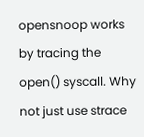opensnoop works by tracing the open() syscall. Why not just use strace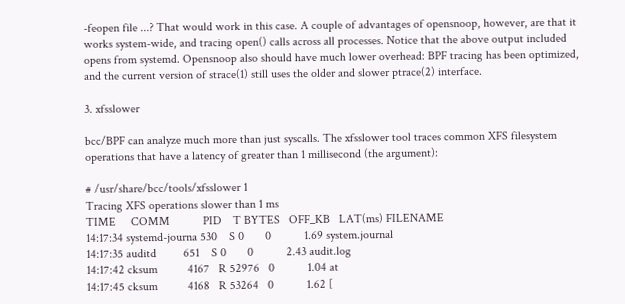-feopen file ...? That would work in this case. A couple of advantages of opensnoop, however, are that it works system-wide, and tracing open() calls across all processes. Notice that the above output included opens from systemd. Opensnoop also should have much lower overhead: BPF tracing has been optimized, and the current version of strace(1) still uses the older and slower ptrace(2) interface.

3. xfsslower

bcc/BPF can analyze much more than just syscalls. The xfsslower tool traces common XFS filesystem operations that have a latency of greater than 1 millisecond (the argument):

# /usr/share/bcc/tools/xfsslower 1
Tracing XFS operations slower than 1 ms
TIME     COMM           PID    T BYTES   OFF_KB   LAT(ms) FILENAME
14:17:34 systemd-journa 530    S 0       0           1.69 system.journal
14:17:35 auditd         651    S 0       0           2.43 audit.log
14:17:42 cksum          4167   R 52976   0           1.04 at
14:17:45 cksum          4168   R 53264   0           1.62 [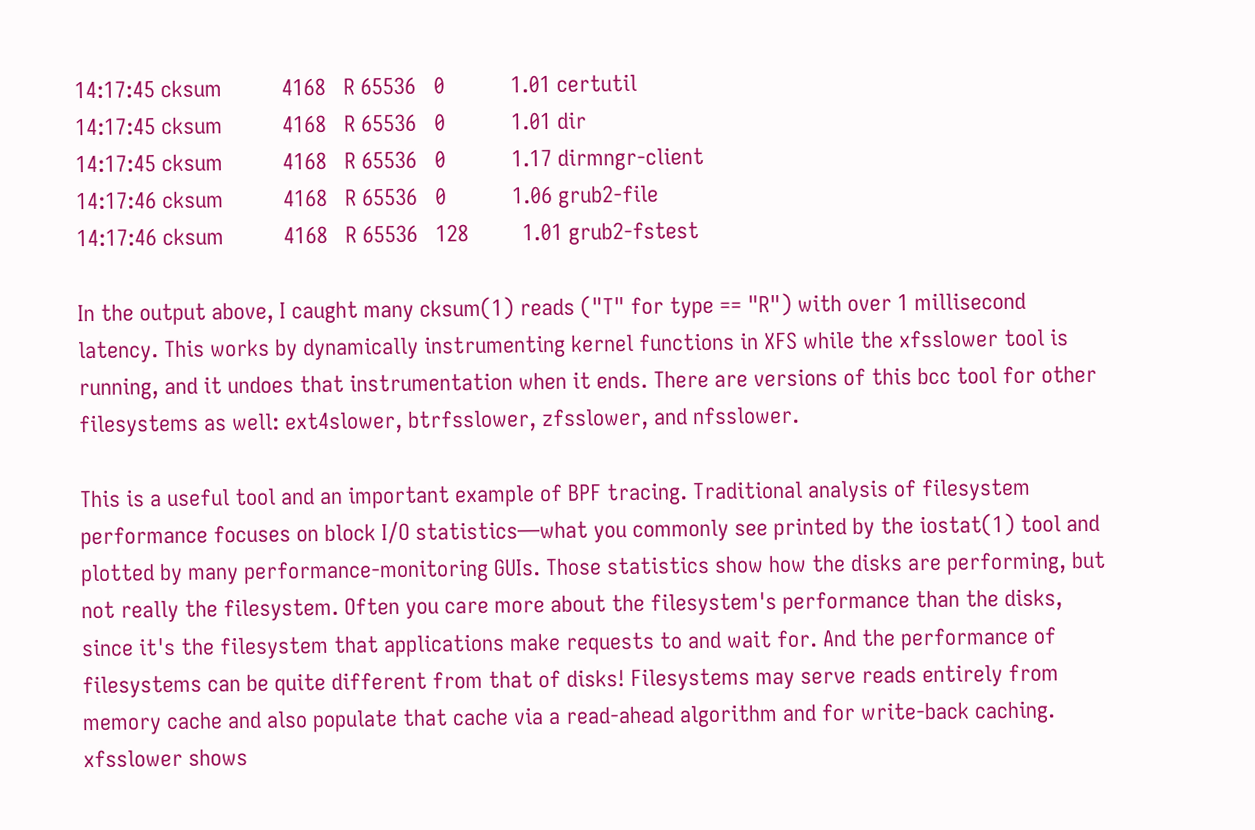14:17:45 cksum          4168   R 65536   0           1.01 certutil
14:17:45 cksum          4168   R 65536   0           1.01 dir
14:17:45 cksum          4168   R 65536   0           1.17 dirmngr-client
14:17:46 cksum          4168   R 65536   0           1.06 grub2-file
14:17:46 cksum          4168   R 65536   128         1.01 grub2-fstest

In the output above, I caught many cksum(1) reads ("T" for type == "R") with over 1 millisecond latency. This works by dynamically instrumenting kernel functions in XFS while the xfsslower tool is running, and it undoes that instrumentation when it ends. There are versions of this bcc tool for other filesystems as well: ext4slower, btrfsslower, zfsslower, and nfsslower.

This is a useful tool and an important example of BPF tracing. Traditional analysis of filesystem performance focuses on block I/O statistics—what you commonly see printed by the iostat(1) tool and plotted by many performance-monitoring GUIs. Those statistics show how the disks are performing, but not really the filesystem. Often you care more about the filesystem's performance than the disks, since it's the filesystem that applications make requests to and wait for. And the performance of filesystems can be quite different from that of disks! Filesystems may serve reads entirely from memory cache and also populate that cache via a read-ahead algorithm and for write-back caching. xfsslower shows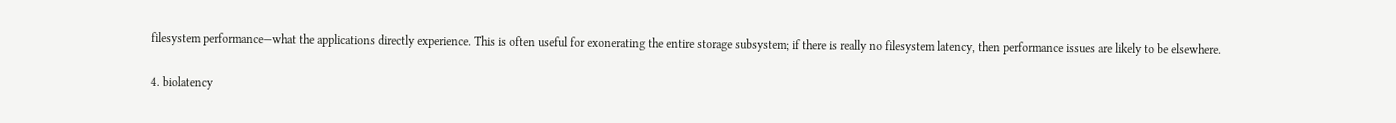filesystem performance—what the applications directly experience. This is often useful for exonerating the entire storage subsystem; if there is really no filesystem latency, then performance issues are likely to be elsewhere.

4. biolatency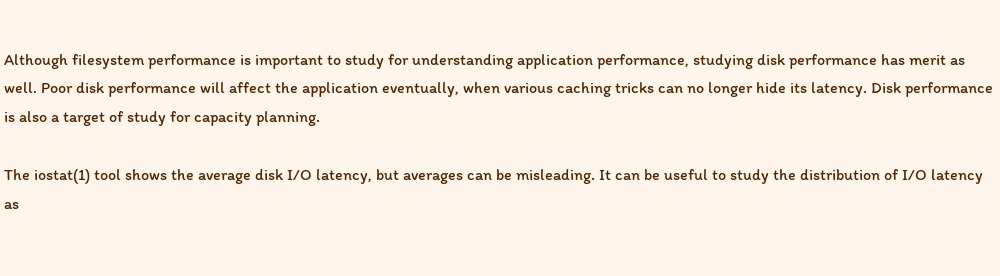Although filesystem performance is important to study for understanding application performance, studying disk performance has merit as well. Poor disk performance will affect the application eventually, when various caching tricks can no longer hide its latency. Disk performance is also a target of study for capacity planning.

The iostat(1) tool shows the average disk I/O latency, but averages can be misleading. It can be useful to study the distribution of I/O latency as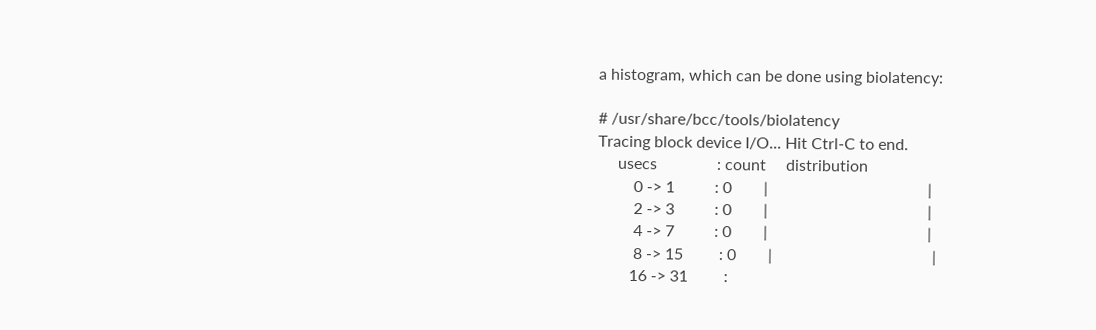a histogram, which can be done using biolatency:

# /usr/share/bcc/tools/biolatency
Tracing block device I/O... Hit Ctrl-C to end.
     usecs               : count     distribution
         0 -> 1          : 0        |                                        |
         2 -> 3          : 0        |                                        |
         4 -> 7          : 0        |                                        |
         8 -> 15         : 0        |                                        |
        16 -> 31         :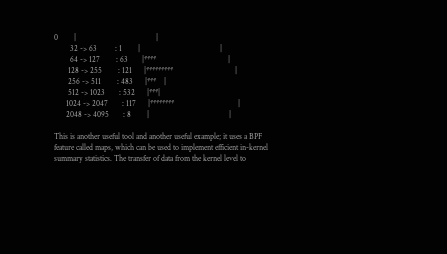0        |                                        |
        32 -> 63         : 1        |                                        |
        64 -> 127        : 63       |****                                    |
       128 -> 255        : 121      |*********                               |
       256 -> 511        : 483      |***    |
       512 -> 1023       : 532      |***|
      1024 -> 2047       : 117      |********                                |
      2048 -> 4095       : 8        |                                        |

This is another useful tool and another useful example; it uses a BPF feature called maps, which can be used to implement efficient in-kernel summary statistics. The transfer of data from the kernel level to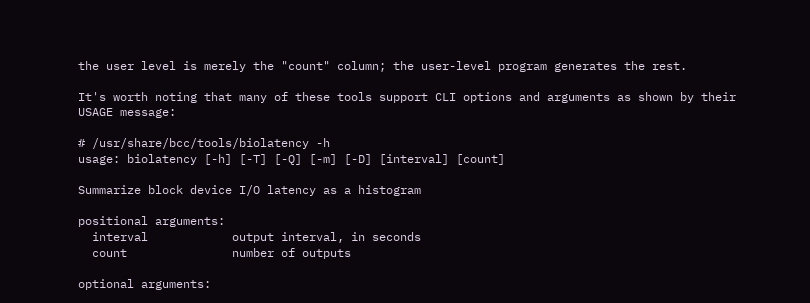the user level is merely the "count" column; the user-level program generates the rest.

It's worth noting that many of these tools support CLI options and arguments as shown by their USAGE message:

# /usr/share/bcc/tools/biolatency -h
usage: biolatency [-h] [-T] [-Q] [-m] [-D] [interval] [count]

Summarize block device I/O latency as a histogram

positional arguments:
  interval            output interval, in seconds
  count               number of outputs

optional arguments: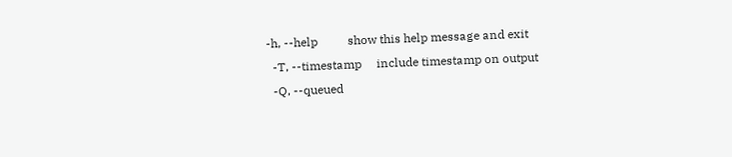-h, --help          show this help message and exit
  -T, --timestamp     include timestamp on output
  -Q, --queued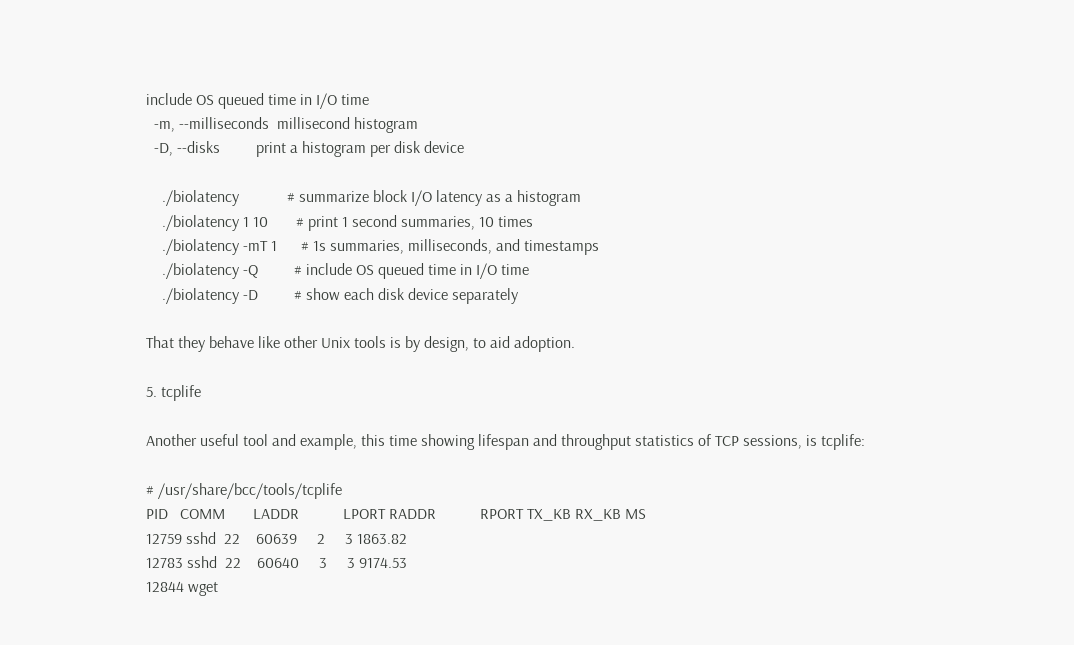include OS queued time in I/O time
  -m, --milliseconds  millisecond histogram
  -D, --disks         print a histogram per disk device

    ./biolatency            # summarize block I/O latency as a histogram
    ./biolatency 1 10       # print 1 second summaries, 10 times
    ./biolatency -mT 1      # 1s summaries, milliseconds, and timestamps
    ./biolatency -Q         # include OS queued time in I/O time
    ./biolatency -D         # show each disk device separately

That they behave like other Unix tools is by design, to aid adoption.

5. tcplife

Another useful tool and example, this time showing lifespan and throughput statistics of TCP sessions, is tcplife:

# /usr/share/bcc/tools/tcplife
PID   COMM       LADDR           LPORT RADDR           RPORT TX_KB RX_KB MS
12759 sshd  22    60639     2     3 1863.82
12783 sshd  22    60640     3     3 9174.53
12844 wget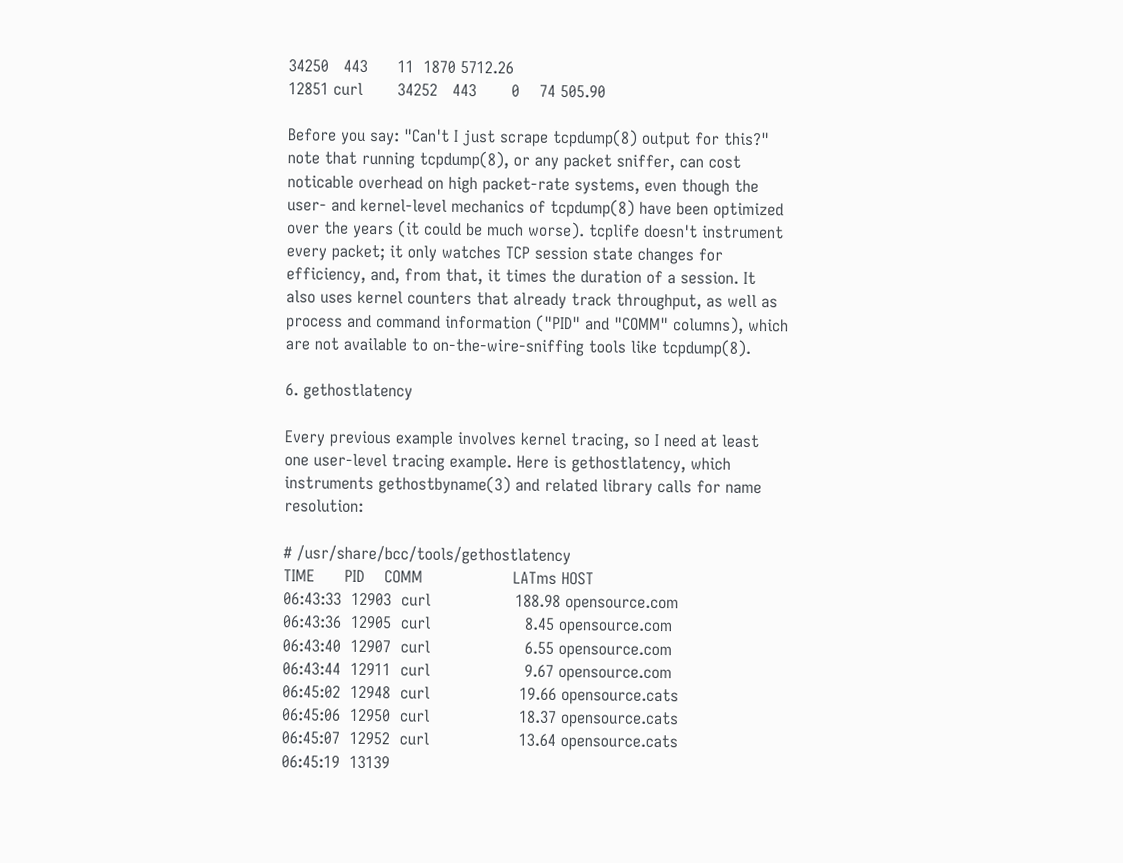34250   443      11  1870 5712.26
12851 curl       34252   443       0    74 505.90

Before you say: "Can't I just scrape tcpdump(8) output for this?" note that running tcpdump(8), or any packet sniffer, can cost noticable overhead on high packet-rate systems, even though the user- and kernel-level mechanics of tcpdump(8) have been optimized over the years (it could be much worse). tcplife doesn't instrument every packet; it only watches TCP session state changes for efficiency, and, from that, it times the duration of a session. It also uses kernel counters that already track throughput, as well as process and command information ("PID" and "COMM" columns), which are not available to on-the-wire-sniffing tools like tcpdump(8).

6. gethostlatency

Every previous example involves kernel tracing, so I need at least one user-level tracing example. Here is gethostlatency, which instruments gethostbyname(3) and related library calls for name resolution:

# /usr/share/bcc/tools/gethostlatency
TIME      PID    COMM                  LATms HOST
06:43:33  12903  curl                 188.98 opensource.com
06:43:36  12905  curl                   8.45 opensource.com
06:43:40  12907  curl                   6.55 opensource.com
06:43:44  12911  curl                   9.67 opensource.com
06:45:02  12948  curl                  19.66 opensource.cats
06:45:06  12950  curl                  18.37 opensource.cats
06:45:07  12952  curl                  13.64 opensource.cats
06:45:19  13139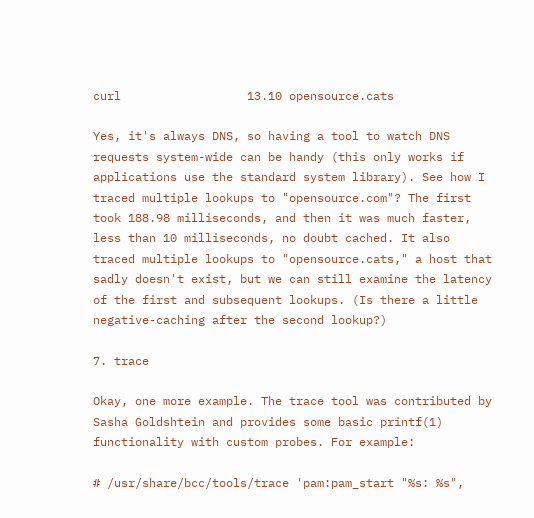curl                  13.10 opensource.cats

Yes, it's always DNS, so having a tool to watch DNS requests system-wide can be handy (this only works if applications use the standard system library). See how I traced multiple lookups to "opensource.com"? The first took 188.98 milliseconds, and then it was much faster, less than 10 milliseconds, no doubt cached. It also traced multiple lookups to "opensource.cats," a host that sadly doesn't exist, but we can still examine the latency of the first and subsequent lookups. (Is there a little negative-caching after the second lookup?)

7. trace

Okay, one more example. The trace tool was contributed by Sasha Goldshtein and provides some basic printf(1) functionality with custom probes. For example:

# /usr/share/bcc/tools/trace 'pam:pam_start "%s: %s",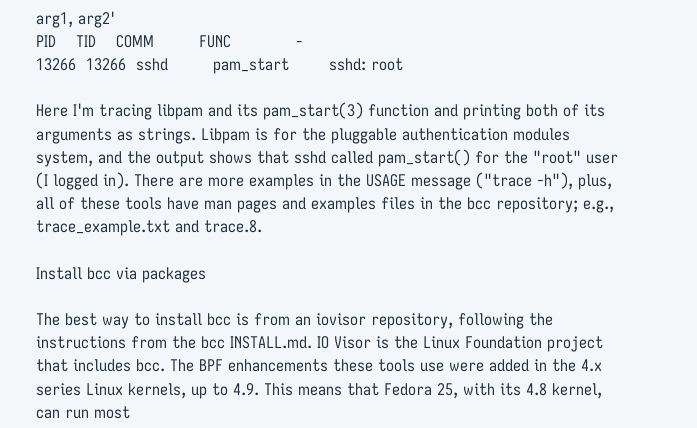arg1, arg2'
PID    TID    COMM         FUNC             -
13266  13266  sshd         pam_start        sshd: root

Here I'm tracing libpam and its pam_start(3) function and printing both of its arguments as strings. Libpam is for the pluggable authentication modules system, and the output shows that sshd called pam_start() for the "root" user (I logged in). There are more examples in the USAGE message ("trace -h"), plus, all of these tools have man pages and examples files in the bcc repository; e.g., trace_example.txt and trace.8.

Install bcc via packages

The best way to install bcc is from an iovisor repository, following the instructions from the bcc INSTALL.md. IO Visor is the Linux Foundation project that includes bcc. The BPF enhancements these tools use were added in the 4.x series Linux kernels, up to 4.9. This means that Fedora 25, with its 4.8 kernel, can run most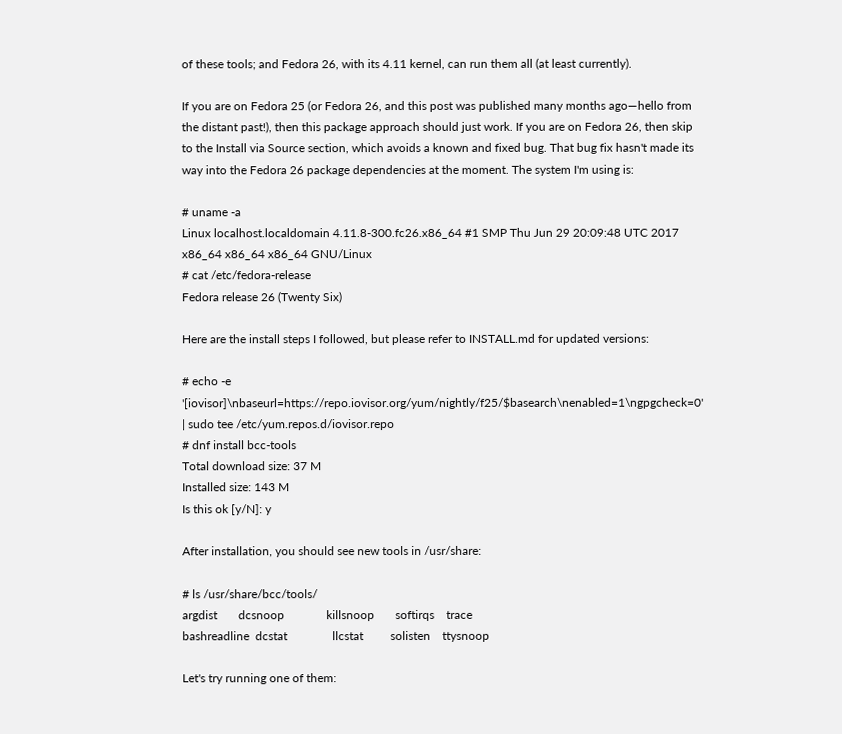of these tools; and Fedora 26, with its 4.11 kernel, can run them all (at least currently).

If you are on Fedora 25 (or Fedora 26, and this post was published many months ago—hello from the distant past!), then this package approach should just work. If you are on Fedora 26, then skip to the Install via Source section, which avoids a known and fixed bug. That bug fix hasn't made its way into the Fedora 26 package dependencies at the moment. The system I'm using is:

# uname -a
Linux localhost.localdomain 4.11.8-300.fc26.x86_64 #1 SMP Thu Jun 29 20:09:48 UTC 2017 x86_64 x86_64 x86_64 GNU/Linux
# cat /etc/fedora-release
Fedora release 26 (Twenty Six)

Here are the install steps I followed, but please refer to INSTALL.md for updated versions:

# echo -e '[iovisor]\nbaseurl=https://repo.iovisor.org/yum/nightly/f25/$basearch\nenabled=1\ngpgcheck=0' | sudo tee /etc/yum.repos.d/iovisor.repo
# dnf install bcc-tools
Total download size: 37 M
Installed size: 143 M
Is this ok [y/N]: y

After installation, you should see new tools in /usr/share:

# ls /usr/share/bcc/tools/
argdist       dcsnoop              killsnoop       softirqs    trace
bashreadline  dcstat               llcstat         solisten    ttysnoop

Let's try running one of them: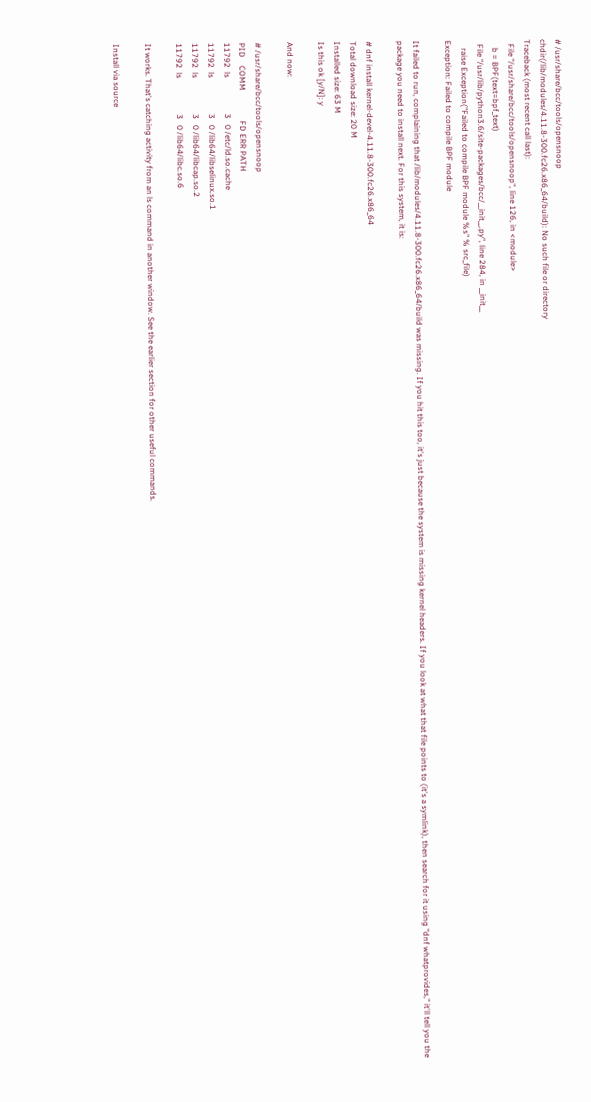# /usr/share/bcc/tools/opensnoop
chdir(/lib/modules/4.11.8-300.fc26.x86_64/build): No such file or directory
Traceback (most recent call last):
  File "/usr/share/bcc/tools/opensnoop", line 126, in <module>
    b = BPF(text=bpf_text)
  File "/usr/lib/python3.6/site-packages/bcc/__init__.py", line 284, in __init__
    raise Exception("Failed to compile BPF module %s" % src_file)
Exception: Failed to compile BPF module

It failed to run, complaining that /lib/modules/4.11.8-300.fc26.x86_64/build was missing. If you hit this too, it's just because the system is missing kernel headers. If you look at what that file points to (it's a symlink), then search for it using "dnf whatprovides," it'll tell you the package you need to install next. For this system, it is:

# dnf install kernel-devel-4.11.8-300.fc26.x86_64
Total download size: 20 M
Installed size: 63 M
Is this ok [y/N]: y

And now:

# /usr/share/bcc/tools/opensnoop
PID    COMM               FD ERR PATH
11792  ls                  3   0 /etc/ld.so.cache
11792  ls                  3   0 /lib64/libselinux.so.1
11792  ls                  3   0 /lib64/libcap.so.2
11792  ls                  3   0 /lib64/libc.so.6

It works. That's catching activity from an ls command in another window. See the earlier section for other useful commands.

Install via source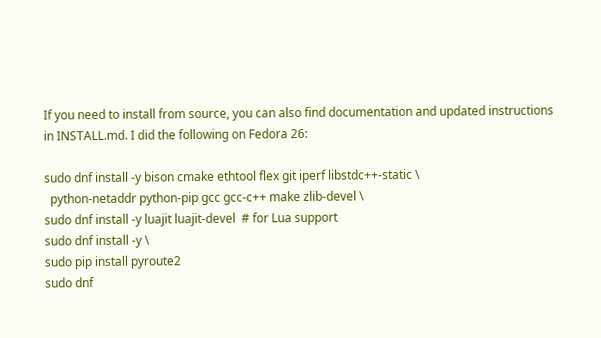If you need to install from source, you can also find documentation and updated instructions in INSTALL.md. I did the following on Fedora 26:

sudo dnf install -y bison cmake ethtool flex git iperf libstdc++-static \
  python-netaddr python-pip gcc gcc-c++ make zlib-devel \
sudo dnf install -y luajit luajit-devel  # for Lua support
sudo dnf install -y \
sudo pip install pyroute2
sudo dnf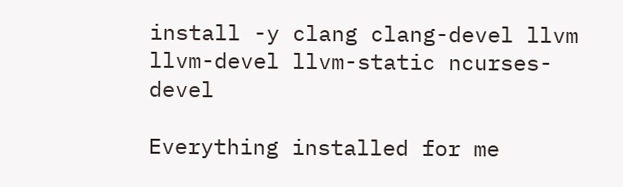install -y clang clang-devel llvm llvm-devel llvm-static ncurses-devel

Everything installed for me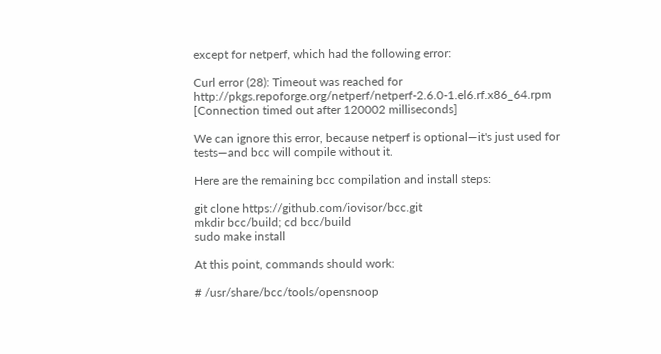except for netperf, which had the following error:

Curl error (28): Timeout was reached for http://pkgs.repoforge.org/netperf/netperf-2.6.0-1.el6.rf.x86_64.rpm [Connection timed out after 120002 milliseconds]

We can ignore this error, because netperf is optional—it's just used for tests—and bcc will compile without it.

Here are the remaining bcc compilation and install steps:

git clone https://github.com/iovisor/bcc.git
mkdir bcc/build; cd bcc/build
sudo make install

At this point, commands should work:

# /usr/share/bcc/tools/opensnoop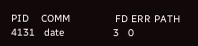PID    COMM               FD ERR PATH
4131   date                3   0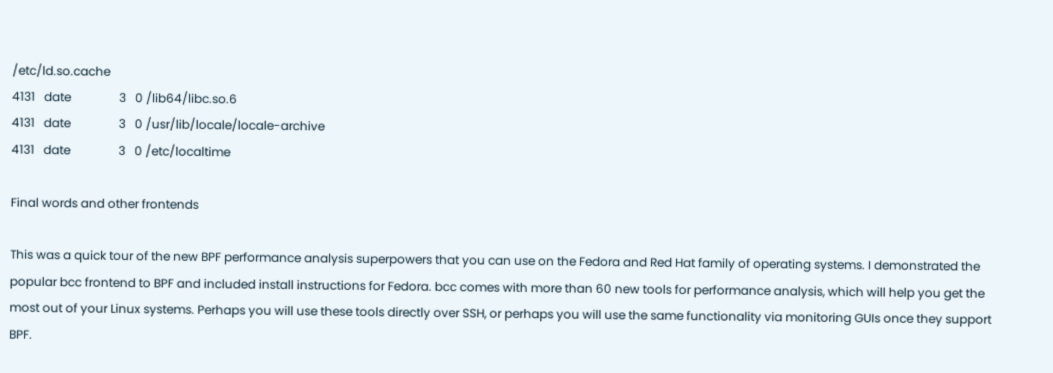/etc/ld.so.cache
4131   date                3   0 /lib64/libc.so.6
4131   date                3   0 /usr/lib/locale/locale-archive
4131   date                3   0 /etc/localtime

Final words and other frontends

This was a quick tour of the new BPF performance analysis superpowers that you can use on the Fedora and Red Hat family of operating systems. I demonstrated the popular bcc frontend to BPF and included install instructions for Fedora. bcc comes with more than 60 new tools for performance analysis, which will help you get the most out of your Linux systems. Perhaps you will use these tools directly over SSH, or perhaps you will use the same functionality via monitoring GUIs once they support BPF.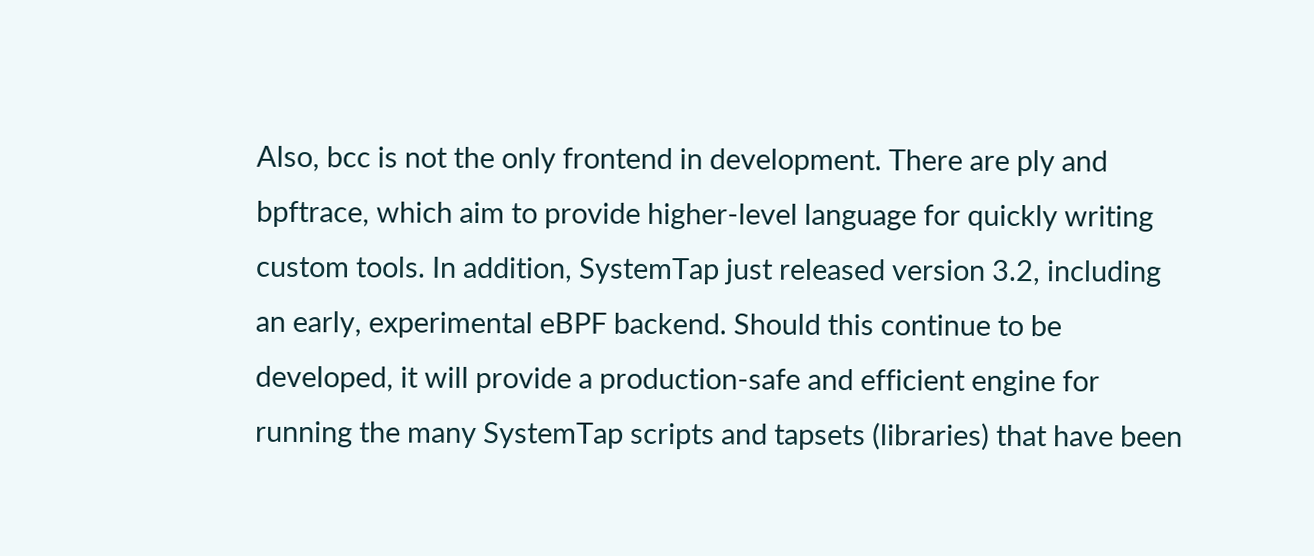Also, bcc is not the only frontend in development. There are ply and bpftrace, which aim to provide higher-level language for quickly writing custom tools. In addition, SystemTap just released version 3.2, including an early, experimental eBPF backend. Should this continue to be developed, it will provide a production-safe and efficient engine for running the many SystemTap scripts and tapsets (libraries) that have been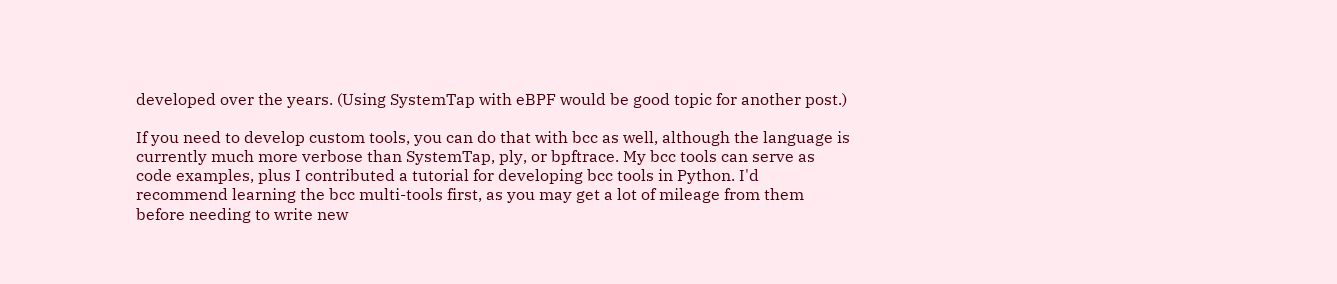developed over the years. (Using SystemTap with eBPF would be good topic for another post.)

If you need to develop custom tools, you can do that with bcc as well, although the language is currently much more verbose than SystemTap, ply, or bpftrace. My bcc tools can serve as code examples, plus I contributed a tutorial for developing bcc tools in Python. I'd recommend learning the bcc multi-tools first, as you may get a lot of mileage from them before needing to write new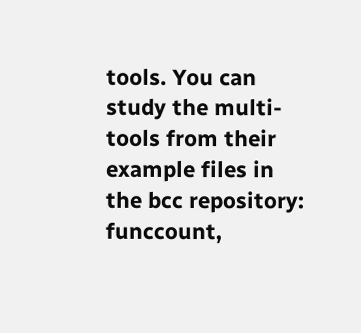tools. You can study the multi-tools from their example files in the bcc repository: funccount,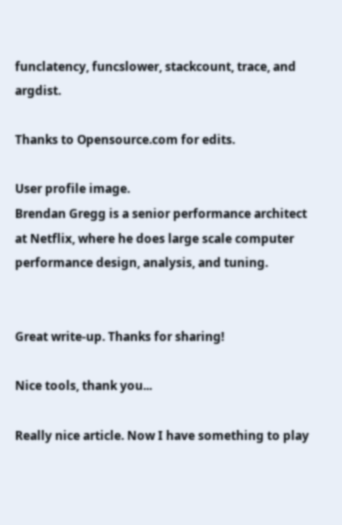funclatency, funcslower, stackcount, trace, and argdist.

Thanks to Opensource.com for edits.

User profile image.
Brendan Gregg is a senior performance architect at Netflix, where he does large scale computer performance design, analysis, and tuning.


Great write-up. Thanks for sharing!

Nice tools, thank you...

Really nice article. Now I have something to play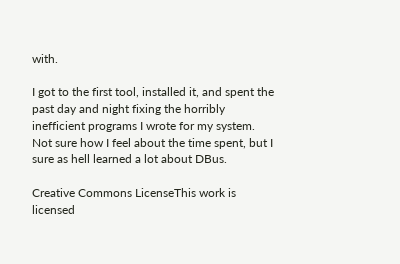with.

I got to the first tool, installed it, and spent the past day and night fixing the horribly inefficient programs I wrote for my system.
Not sure how I feel about the time spent, but I sure as hell learned a lot about DBus.

Creative Commons LicenseThis work is licensed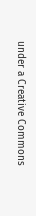under a Creative Commons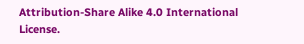Attribution-Share Alike 4.0 International License.